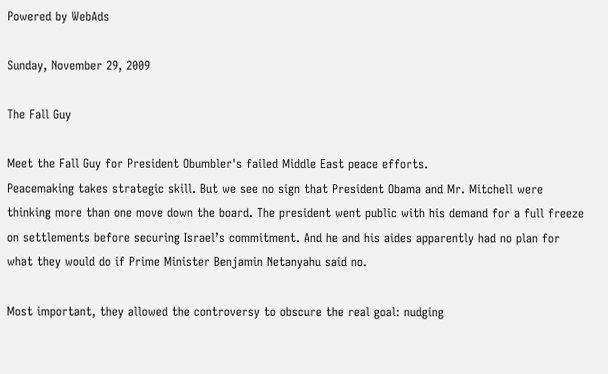Powered by WebAds

Sunday, November 29, 2009

The Fall Guy

Meet the Fall Guy for President Obumbler's failed Middle East peace efforts.
Peacemaking takes strategic skill. But we see no sign that President Obama and Mr. Mitchell were thinking more than one move down the board. The president went public with his demand for a full freeze on settlements before securing Israel’s commitment. And he and his aides apparently had no plan for what they would do if Prime Minister Benjamin Netanyahu said no.

Most important, they allowed the controversy to obscure the real goal: nudging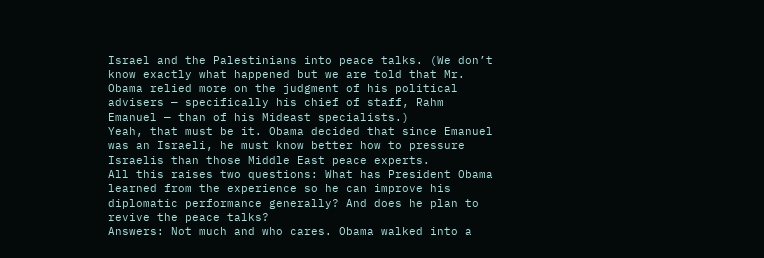Israel and the Palestinians into peace talks. (We don’t know exactly what happened but we are told that Mr. Obama relied more on the judgment of his political advisers — specifically his chief of staff, Rahm Emanuel — than of his Mideast specialists.)
Yeah, that must be it. Obama decided that since Emanuel was an Israeli, he must know better how to pressure Israelis than those Middle East peace experts.
All this raises two questions: What has President Obama learned from the experience so he can improve his diplomatic performance generally? And does he plan to revive the peace talks?
Answers: Not much and who cares. Obama walked into a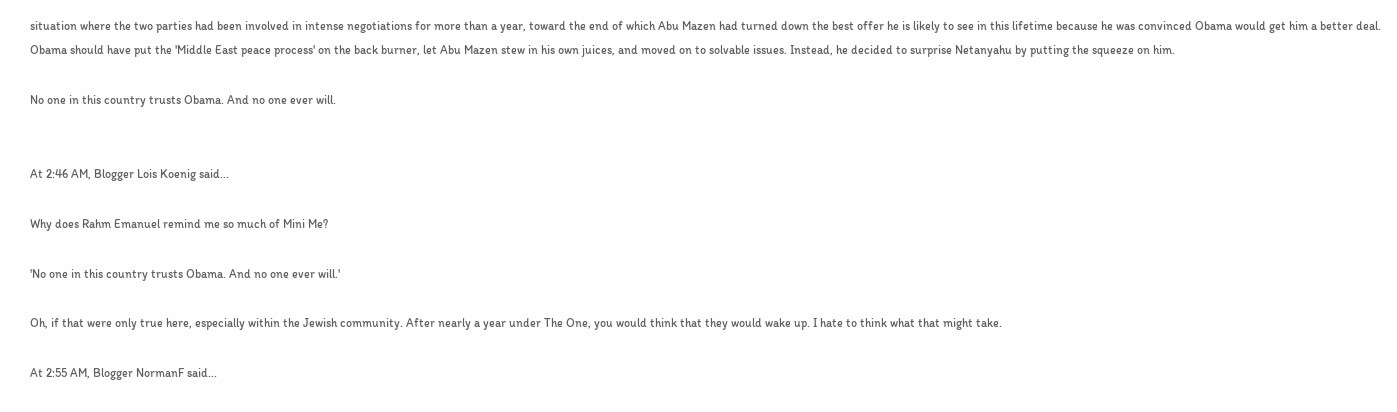situation where the two parties had been involved in intense negotiations for more than a year, toward the end of which Abu Mazen had turned down the best offer he is likely to see in this lifetime because he was convinced Obama would get him a better deal. Obama should have put the 'Middle East peace process' on the back burner, let Abu Mazen stew in his own juices, and moved on to solvable issues. Instead, he decided to surprise Netanyahu by putting the squeeze on him.

No one in this country trusts Obama. And no one ever will.


At 2:46 AM, Blogger Lois Koenig said...

Why does Rahm Emanuel remind me so much of Mini Me?

'No one in this country trusts Obama. And no one ever will.'

Oh, if that were only true here, especially within the Jewish community. After nearly a year under The One, you would think that they would wake up. I hate to think what that might take.

At 2:55 AM, Blogger NormanF said...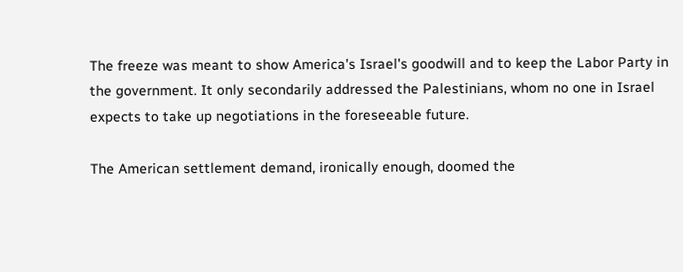The freeze was meant to show America's Israel's goodwill and to keep the Labor Party in the government. It only secondarily addressed the Palestinians, whom no one in Israel expects to take up negotiations in the foreseeable future.

The American settlement demand, ironically enough, doomed the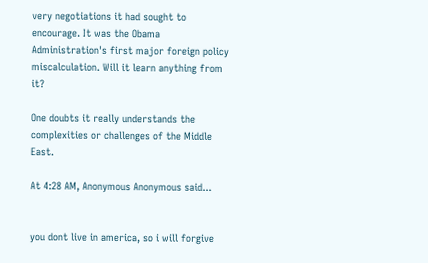very negotiations it had sought to encourage. It was the Obama Administration's first major foreign policy miscalculation. Will it learn anything from it?

One doubts it really understands the complexities or challenges of the Middle East.

At 4:28 AM, Anonymous Anonymous said...


you dont live in america, so i will forgive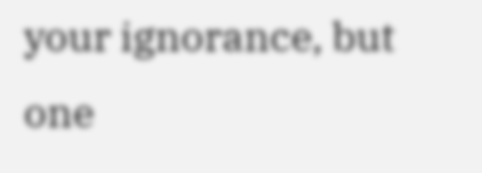your ignorance, but one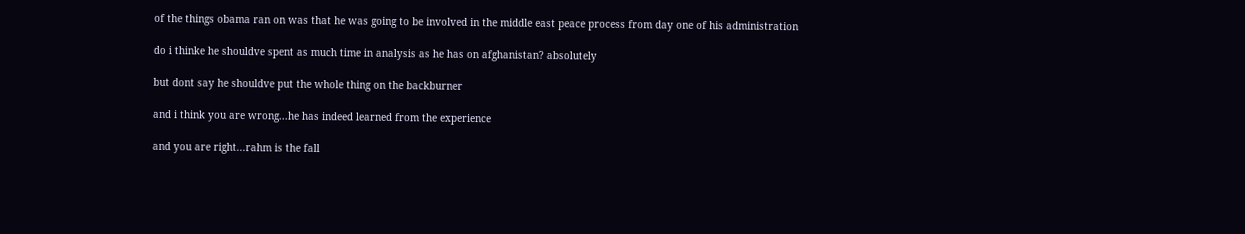of the things obama ran on was that he was going to be involved in the middle east peace process from day one of his administration

do i thinke he shouldve spent as much time in analysis as he has on afghanistan? absolutely

but dont say he shouldve put the whole thing on the backburner

and i think you are wrong...he has indeed learned from the experience

and you are right...rahm is the fall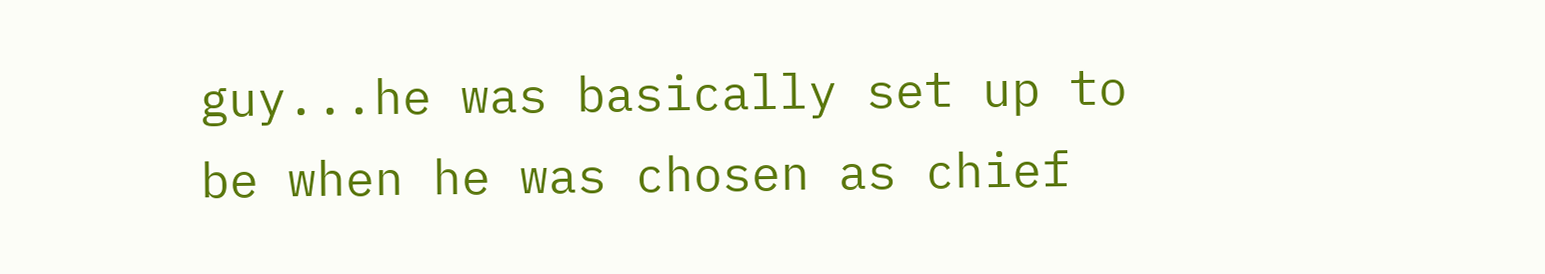guy...he was basically set up to be when he was chosen as chief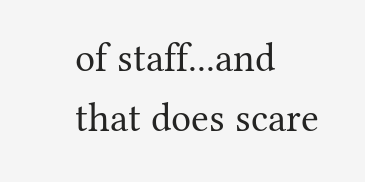of staff...and that does scare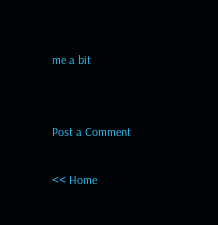me a bit


Post a Comment

<< Home